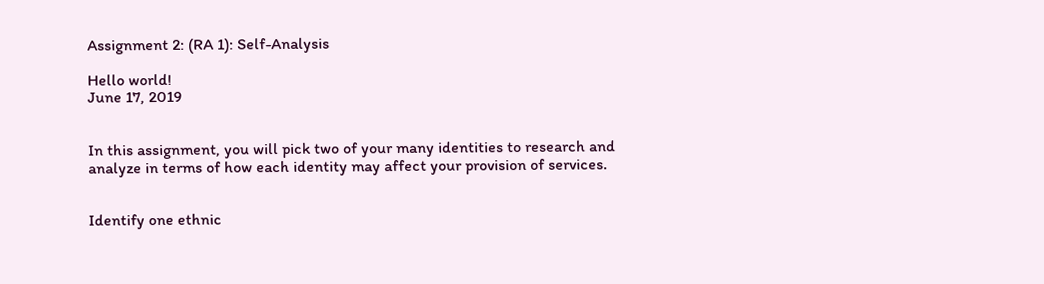Assignment 2: (RA 1): Self-Analysis

Hello world!
June 17, 2019


In this assignment, you will pick two of your many identities to research and analyze in terms of how each identity may affect your provision of services.


Identify one ethnic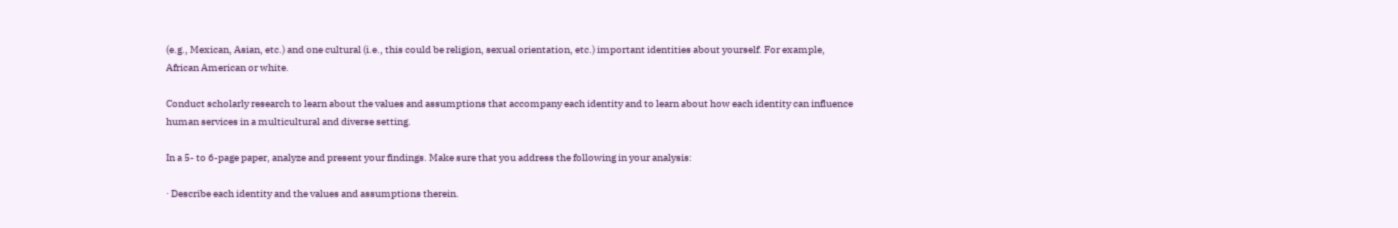(e.g., Mexican, Asian, etc.) and one cultural (i.e., this could be religion, sexual orientation, etc.) important identities about yourself. For example, African American or white.

Conduct scholarly research to learn about the values and assumptions that accompany each identity and to learn about how each identity can influence human services in a multicultural and diverse setting.

In a 5- to 6-page paper, analyze and present your findings. Make sure that you address the following in your analysis:

· Describe each identity and the values and assumptions therein.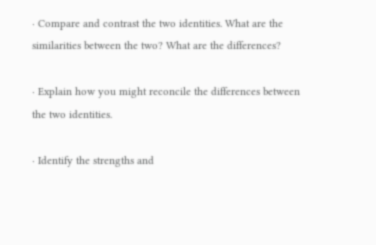· Compare and contrast the two identities. What are the similarities between the two? What are the differences?

· Explain how you might reconcile the differences between the two identities.

· Identify the strengths and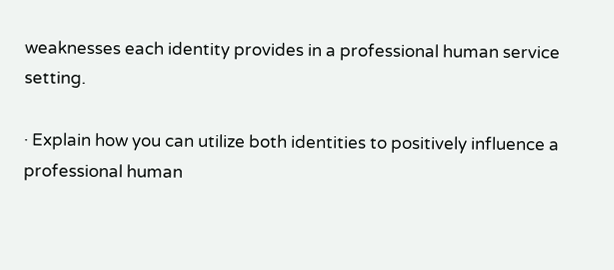weaknesses each identity provides in a professional human service setting.

· Explain how you can utilize both identities to positively influence a professional human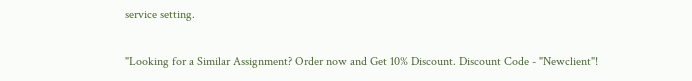service setting.

"Looking for a Similar Assignment? Order now and Get 10% Discount. Discount Code - "Newclient"!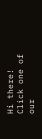Hi there! Click one of our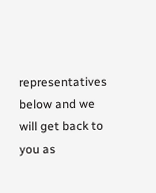representatives below and we will get back to you as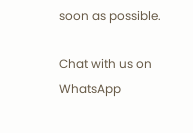soon as possible.

Chat with us on WhatsApp